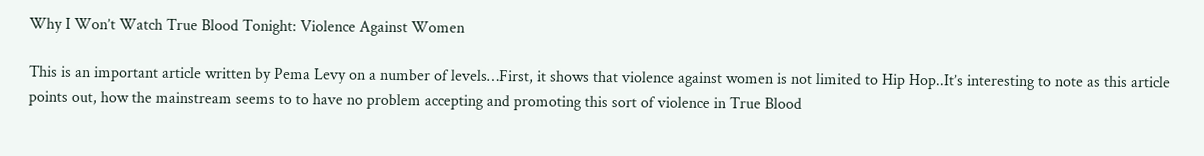Why I Won’t Watch True Blood Tonight: Violence Against Women

This is an important article written by Pema Levy on a number of levels…First, it shows that violence against women is not limited to Hip Hop..It’s interesting to note as this article points out, how the mainstream seems to to have no problem accepting and promoting this sort of violence in True Blood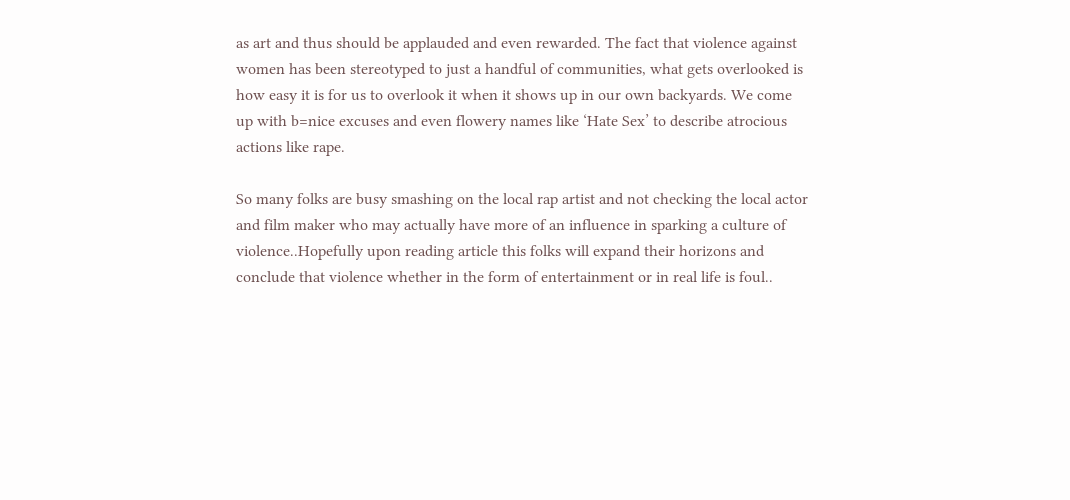as art and thus should be applauded and even rewarded. The fact that violence against women has been stereotyped to just a handful of communities, what gets overlooked is how easy it is for us to overlook it when it shows up in our own backyards. We come up with b=nice excuses and even flowery names like ‘Hate Sex’ to describe atrocious actions like rape.

So many folks are busy smashing on the local rap artist and not checking the local actor and film maker who may actually have more of an influence in sparking a culture of violence..Hopefully upon reading article this folks will expand their horizons and conclude that violence whether in the form of entertainment or in real life is foul..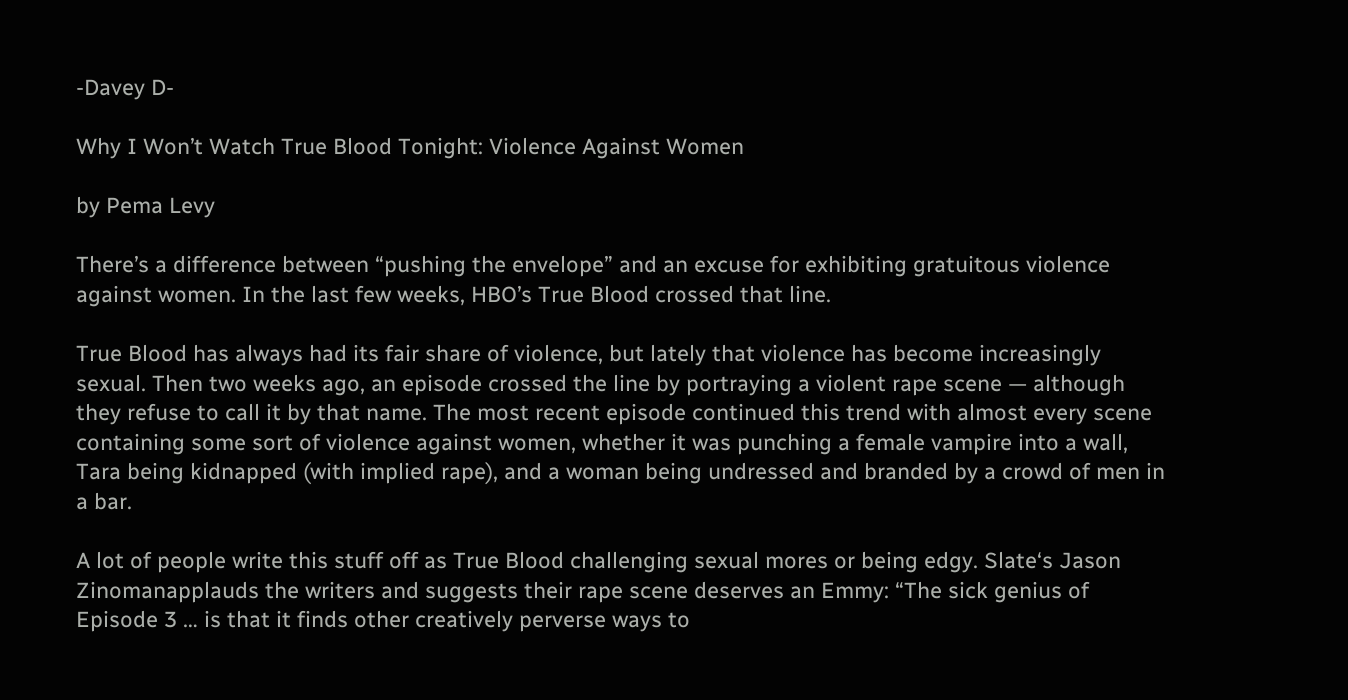-Davey D-

Why I Won’t Watch True Blood Tonight: Violence Against Women

by Pema Levy

There’s a difference between “pushing the envelope” and an excuse for exhibiting gratuitous violence against women. In the last few weeks, HBO’s True Blood crossed that line.

True Blood has always had its fair share of violence, but lately that violence has become increasingly sexual. Then two weeks ago, an episode crossed the line by portraying a violent rape scene — although they refuse to call it by that name. The most recent episode continued this trend with almost every scene containing some sort of violence against women, whether it was punching a female vampire into a wall, Tara being kidnapped (with implied rape), and a woman being undressed and branded by a crowd of men in a bar.

A lot of people write this stuff off as True Blood challenging sexual mores or being edgy. Slate‘s Jason Zinomanapplauds the writers and suggests their rape scene deserves an Emmy: “The sick genius of Episode 3 … is that it finds other creatively perverse ways to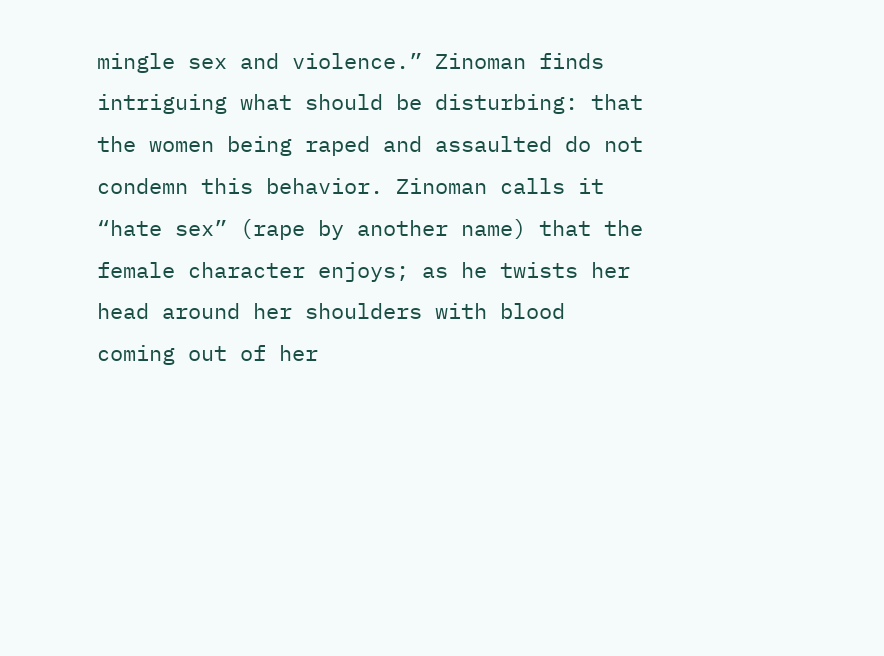mingle sex and violence.” Zinoman finds intriguing what should be disturbing: that the women being raped and assaulted do not condemn this behavior. Zinoman calls it “hate sex” (rape by another name) that the female character enjoys; as he twists her head around her shoulders with blood coming out of her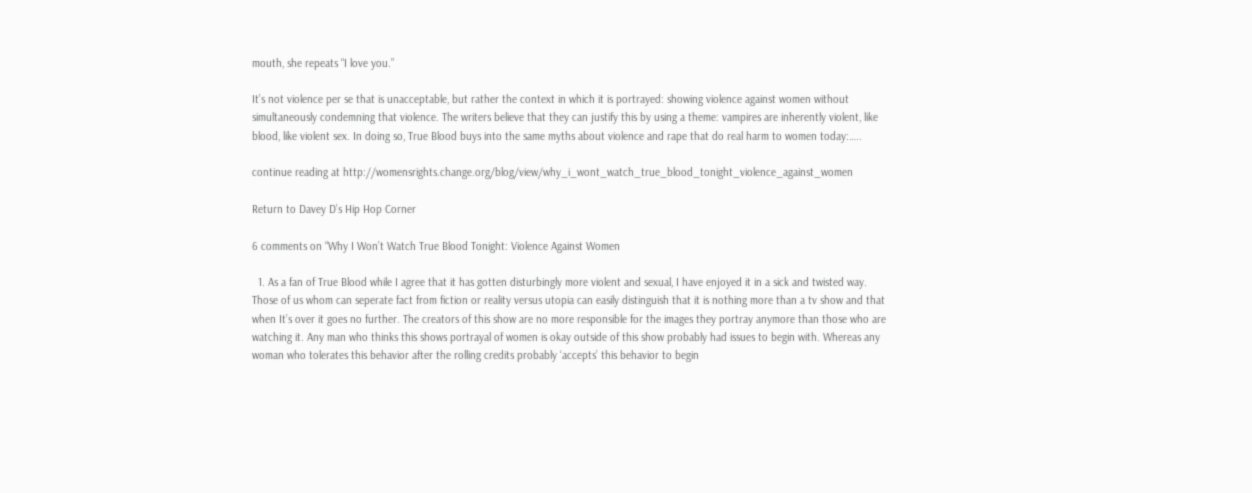mouth, she repeats “I love you.”

It’s not violence per se that is unacceptable, but rather the context in which it is portrayed: showing violence against women without simultaneously condemning that violence. The writers believe that they can justify this by using a theme: vampires are inherently violent, like blood, like violent sex. In doing so, True Blood buys into the same myths about violence and rape that do real harm to women today:…..

continue reading at http://womensrights.change.org/blog/view/why_i_wont_watch_true_blood_tonight_violence_against_women

Return to Davey D’s Hip Hop Corner

6 comments on “Why I Won’t Watch True Blood Tonight: Violence Against Women

  1. As a fan of True Blood while I agree that it has gotten disturbingly more violent and sexual, I have enjoyed it in a sick and twisted way. Those of us whom can seperate fact from fiction or reality versus utopia can easily distinguish that it is nothing more than a tv show and that when It’s over it goes no further. The creators of this show are no more responsible for the images they portray anymore than those who are watching it. Any man who thinks this shows portrayal of women is okay outside of this show probably had issues to begin with. Whereas any woman who tolerates this behavior after the rolling credits probably ‘accepts’ this behavior to begin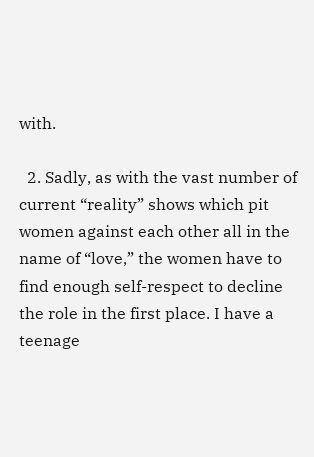with.

  2. Sadly, as with the vast number of current “reality” shows which pit women against each other all in the name of “love,” the women have to find enough self-respect to decline the role in the first place. I have a teenage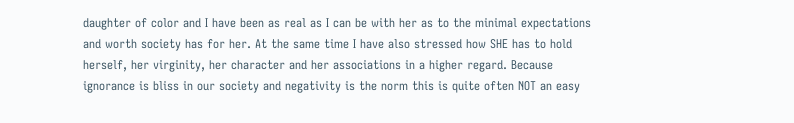daughter of color and I have been as real as I can be with her as to the minimal expectations and worth society has for her. At the same time I have also stressed how SHE has to hold herself, her virginity, her character and her associations in a higher regard. Because ignorance is bliss in our society and negativity is the norm this is quite often NOT an easy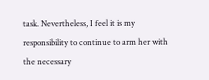task. Nevertheless, I feel it is my responsibility to continue to arm her with the necessary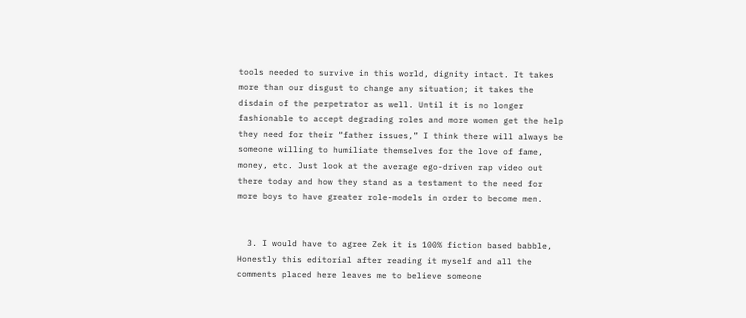tools needed to survive in this world, dignity intact. It takes more than our disgust to change any situation; it takes the disdain of the perpetrator as well. Until it is no longer fashionable to accept degrading roles and more women get the help they need for their “father issues,” I think there will always be someone willing to humiliate themselves for the love of fame, money, etc. Just look at the average ego-driven rap video out there today and how they stand as a testament to the need for more boys to have greater role-models in order to become men.


  3. I would have to agree Zek it is 100% fiction based babble, Honestly this editorial after reading it myself and all the comments placed here leaves me to believe someone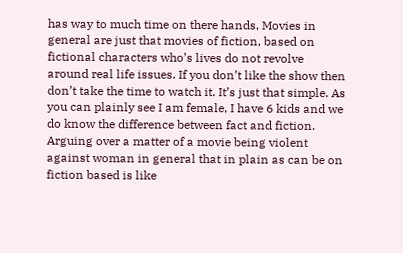has way to much time on there hands, Movies in general are just that movies of fiction, based on fictional characters who’s lives do not revolve around real life issues. If you don’t like the show then don’t take the time to watch it. It’s just that simple. As you can plainly see I am female, I have 6 kids and we do know the difference between fact and fiction. Arguing over a matter of a movie being violent against woman in general that in plain as can be on fiction based is like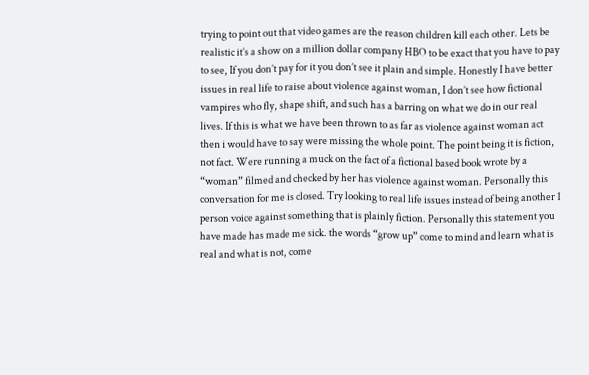trying to point out that video games are the reason children kill each other. Lets be realistic it’s a show on a million dollar company HBO to be exact that you have to pay to see, If you don’t pay for it you don’t see it plain and simple. Honestly I have better issues in real life to raise about violence against woman, I don’t see how fictional vampires who fly, shape shift, and such has a barring on what we do in our real lives. If this is what we have been thrown to as far as violence against woman act then i would have to say were missing the whole point. The point being it is fiction, not fact. Were running a muck on the fact of a fictional based book wrote by a “woman” filmed and checked by her has violence against woman. Personally this conversation for me is closed. Try looking to real life issues instead of being another 1 person voice against something that is plainly fiction. Personally this statement you have made has made me sick. the words “grow up” come to mind and learn what is real and what is not, come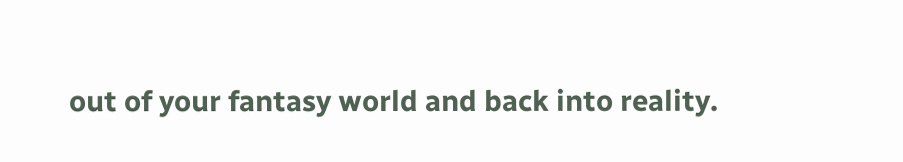out of your fantasy world and back into reality.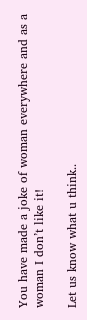You have made a joke of woman everywhere and as a woman I don’t like it!

Let us know what u think..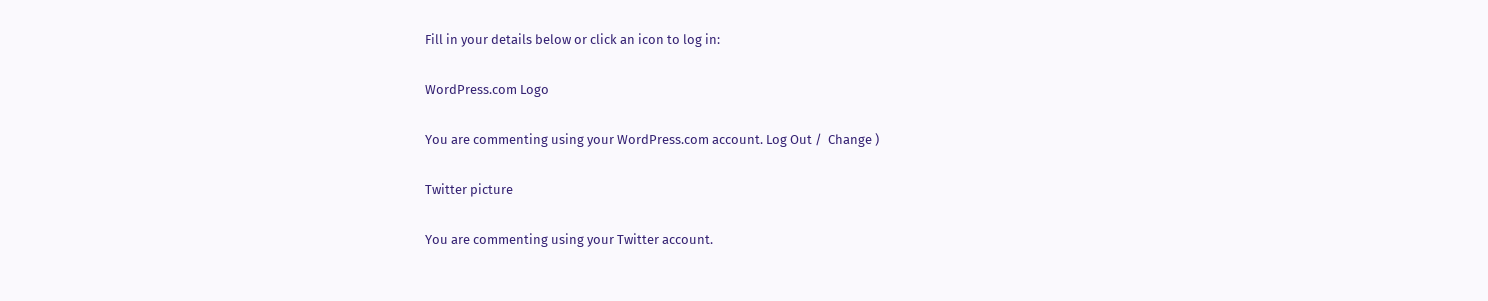Fill in your details below or click an icon to log in:

WordPress.com Logo

You are commenting using your WordPress.com account. Log Out /  Change )

Twitter picture

You are commenting using your Twitter account.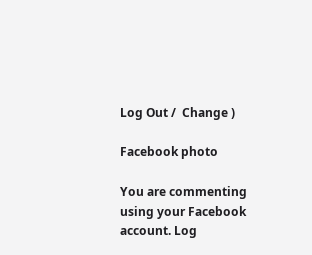Log Out /  Change )

Facebook photo

You are commenting using your Facebook account. Log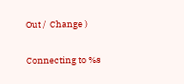Out /  Change )

Connecting to %s